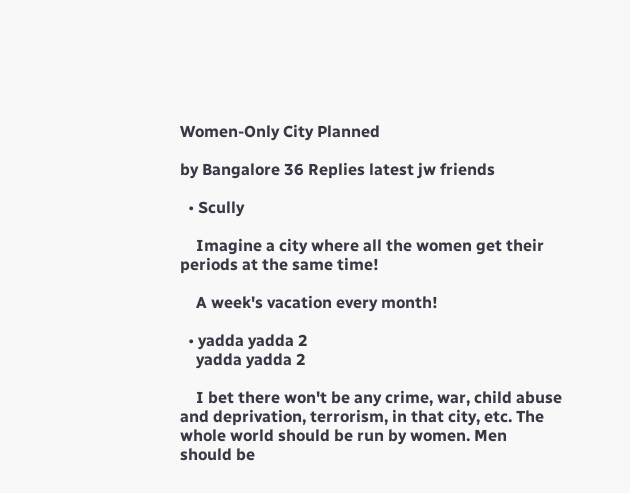Women-Only City Planned

by Bangalore 36 Replies latest jw friends

  • Scully

    Imagine a city where all the women get their periods at the same time!

    A week's vacation every month!

  • yadda yadda 2
    yadda yadda 2

    I bet there won't be any crime, war, child abuse and deprivation, terrorism, in that city, etc. The whole world should be run by women. Men should be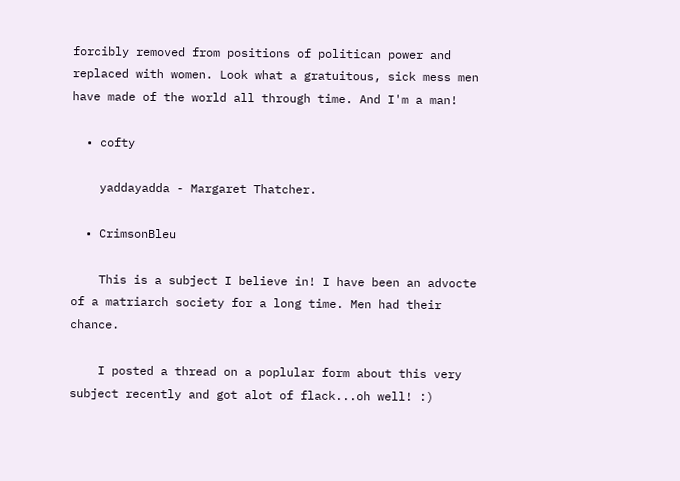forcibly removed from positions of politican power and replaced with women. Look what a gratuitous, sick mess men have made of the world all through time. And I'm a man!

  • cofty

    yaddayadda - Margaret Thatcher.

  • CrimsonBleu

    This is a subject I believe in! I have been an advocte of a matriarch society for a long time. Men had their chance.

    I posted a thread on a poplular form about this very subject recently and got alot of flack...oh well! :)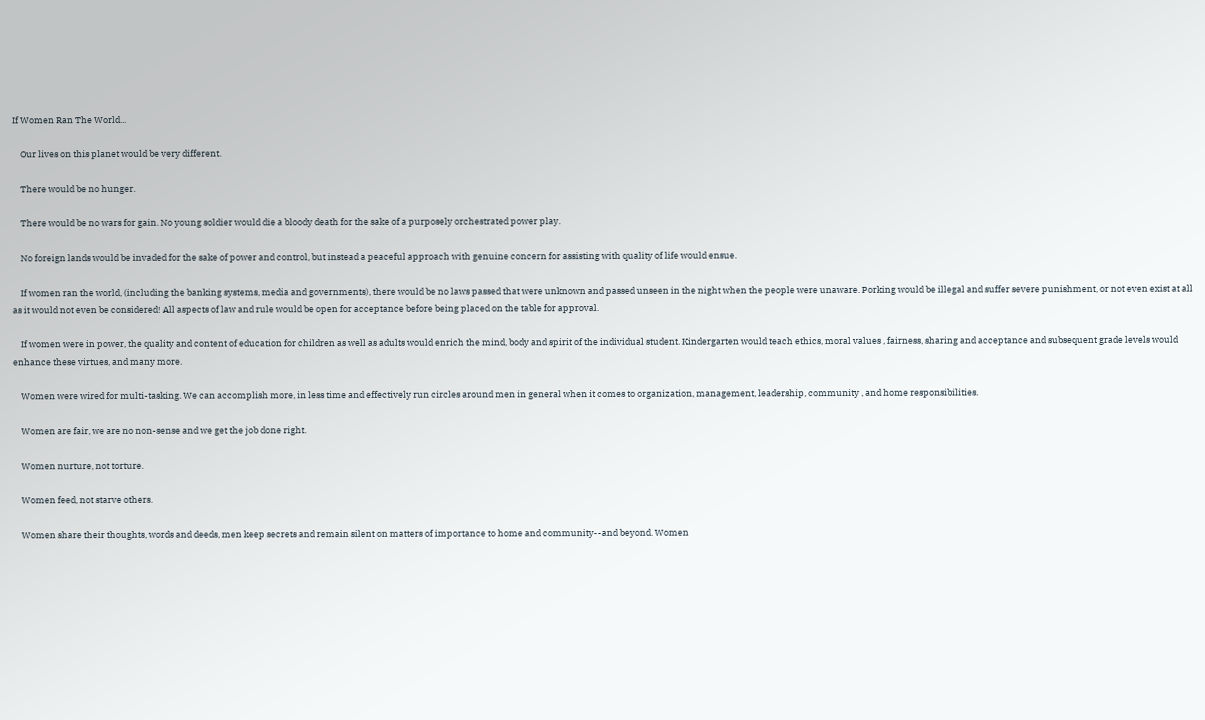If Women Ran The World...

    Our lives on this planet would be very different.

    There would be no hunger.

    There would be no wars for gain. No young soldier would die a bloody death for the sake of a purposely orchestrated power play.

    No foreign lands would be invaded for the sake of power and control, but instead a peaceful approach with genuine concern for assisting with quality of life would ensue.

    If women ran the world, (including the banking systems, media and governments), there would be no laws passed that were unknown and passed unseen in the night when the people were unaware. Porking would be illegal and suffer severe punishment, or not even exist at all as it would not even be considered! All aspects of law and rule would be open for acceptance before being placed on the table for approval.

    If women were in power, the quality and content of education for children as well as adults would enrich the mind, body and spirit of the individual student. Kindergarten would teach ethics, moral values , fairness, sharing and acceptance and subsequent grade levels would enhance these virtues, and many more.

    Women were wired for multi-tasking. We can accomplish more, in less time and effectively run circles around men in general when it comes to organization, management, leadership, community , and home responsibilities.

    Women are fair, we are no non-sense and we get the job done right.

    Women nurture, not torture.

    Women feed, not starve others.

    Women share their thoughts, words and deeds, men keep secrets and remain silent on matters of importance to home and community--and beyond. Women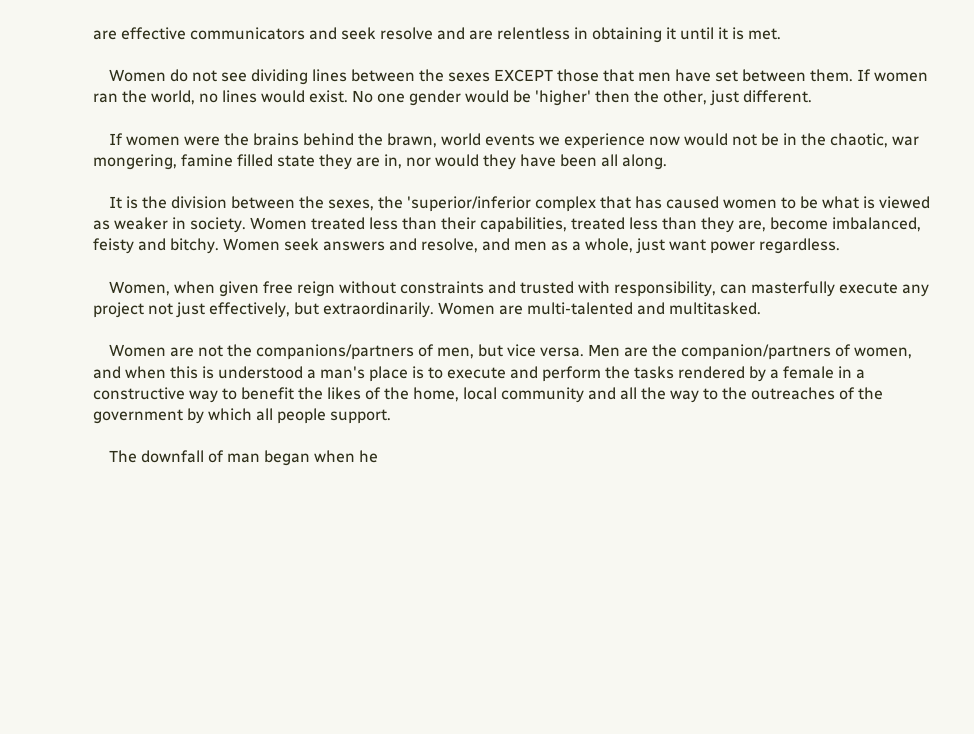are effective communicators and seek resolve and are relentless in obtaining it until it is met.

    Women do not see dividing lines between the sexes EXCEPT those that men have set between them. If women ran the world, no lines would exist. No one gender would be 'higher' then the other, just different.

    If women were the brains behind the brawn, world events we experience now would not be in the chaotic, war mongering, famine filled state they are in, nor would they have been all along.

    It is the division between the sexes, the 'superior/inferior complex that has caused women to be what is viewed as weaker in society. Women treated less than their capabilities, treated less than they are, become imbalanced, feisty and bitchy. Women seek answers and resolve, and men as a whole, just want power regardless.

    Women, when given free reign without constraints and trusted with responsibility, can masterfully execute any project not just effectively, but extraordinarily. Women are multi-talented and multitasked.

    Women are not the companions/partners of men, but vice versa. Men are the companion/partners of women, and when this is understood a man's place is to execute and perform the tasks rendered by a female in a constructive way to benefit the likes of the home, local community and all the way to the outreaches of the government by which all people support.

    The downfall of man began when he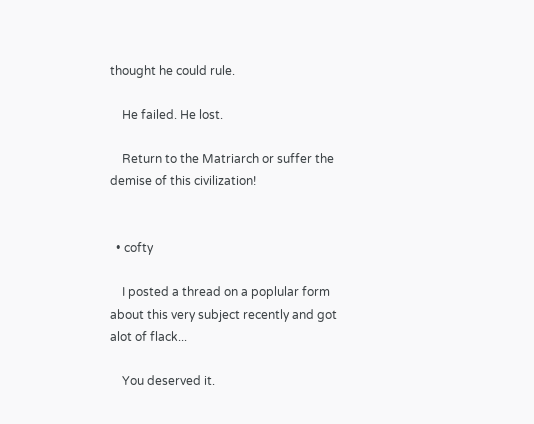thought he could rule.

    He failed. He lost.

    Return to the Matriarch or suffer the demise of this civilization!


  • cofty

    I posted a thread on a poplular form about this very subject recently and got alot of flack...

    You deserved it.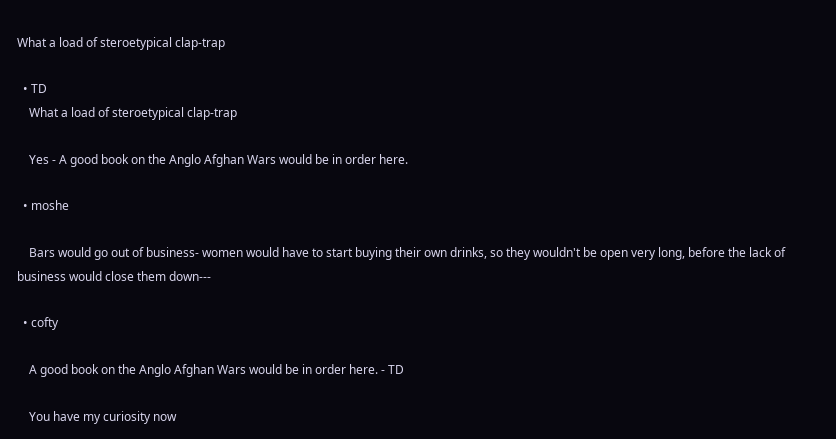What a load of steroetypical clap-trap

  • TD
    What a load of steroetypical clap-trap

    Yes - A good book on the Anglo Afghan Wars would be in order here.

  • moshe

    Bars would go out of business- women would have to start buying their own drinks, so they wouldn't be open very long, before the lack of business would close them down---

  • cofty

    A good book on the Anglo Afghan Wars would be in order here. - TD

    You have my curiosity now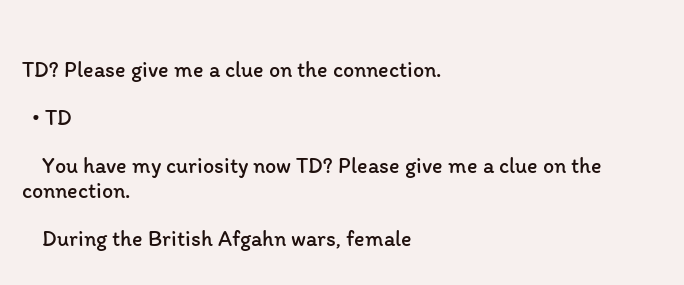TD? Please give me a clue on the connection.

  • TD

    You have my curiosity now TD? Please give me a clue on the connection.

    During the British Afgahn wars, female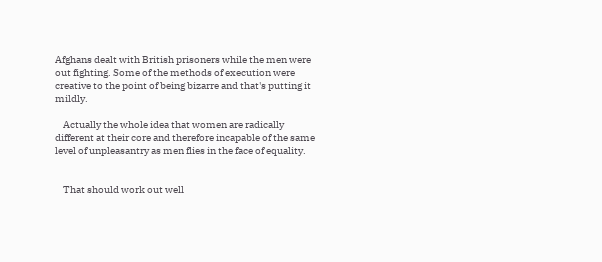Afghans dealt with British prisoners while the men were out fighting. Some of the methods of execution were creative to the point of being bizarre and that's putting it mildly.

    Actually the whole idea that women are radically different at their core and therefore incapable of the same level of unpleasantry as men flies in the face of equality.


    That should work out well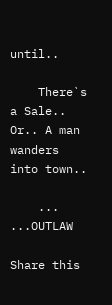until..

    There`s a Sale.. Or.. A man wanders into town..

    ... ...OUTLAW

Share this